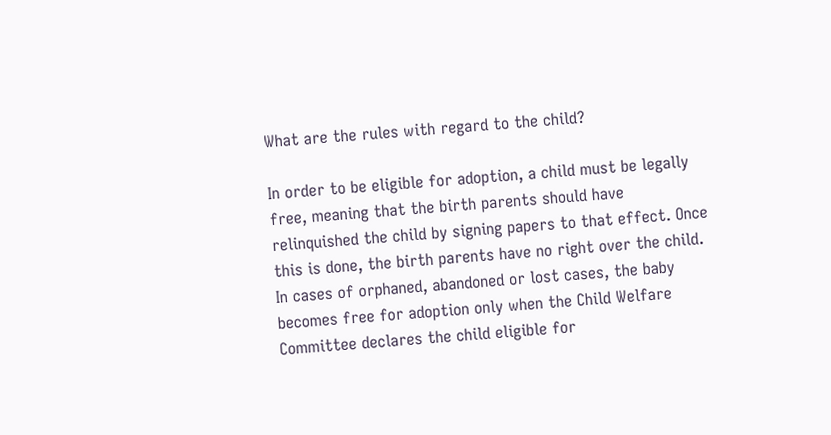What are the rules with regard to the child?

In order to be eligible for adoption, a child must be legally free, meaning that the birth parents should have relinquished the child by signing papers to that effect. Once this is done, the birth parents have no right over the child. In cases of orphaned, abandoned or lost cases, the baby becomes free for adoption only when the Child Welfare Committee declares the child eligible for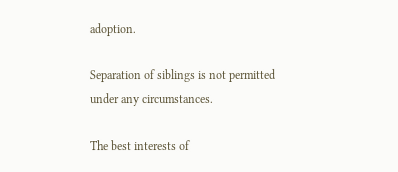adoption.

Separation of siblings is not permitted under any circumstances.

The best interests of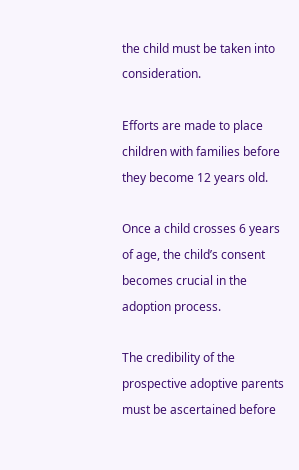the child must be taken into consideration.

Efforts are made to place children with families before they become 12 years old.

Once a child crosses 6 years of age, the child’s consent becomes crucial in the adoption process.

The credibility of the prospective adoptive parents must be ascertained before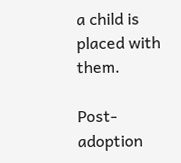a child is placed with them.

Post-adoption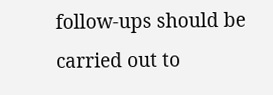follow-ups should be carried out to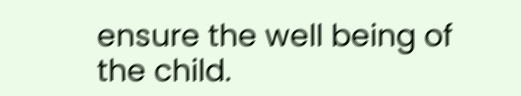ensure the well being of the child.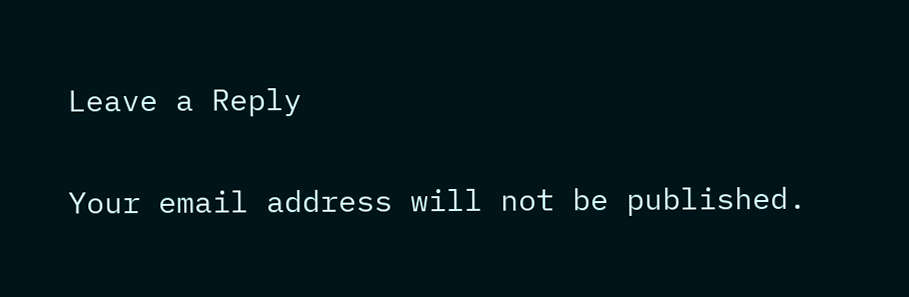Leave a Reply

Your email address will not be published.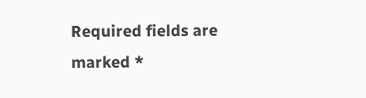Required fields are marked *